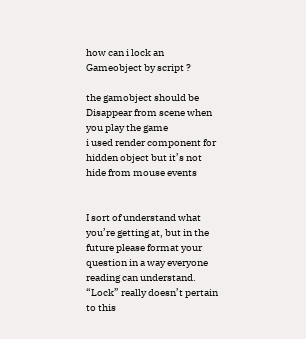how can i lock an Gameobject by script ?

the gamobject should be Disappear from scene when you play the game
i used render component for hidden object but it’s not hide from mouse events


I sort of understand what you’re getting at, but in the future please format your question in a way everyone reading can understand. “Lock” really doesn’t pertain to this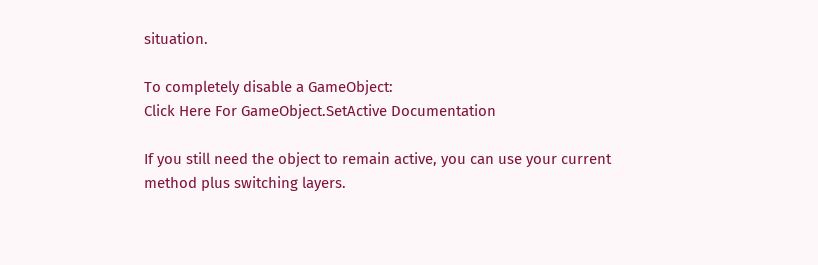situation.

To completely disable a GameObject:
Click Here For GameObject.SetActive Documentation

If you still need the object to remain active, you can use your current method plus switching layers.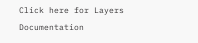Click here for Layers Documentation